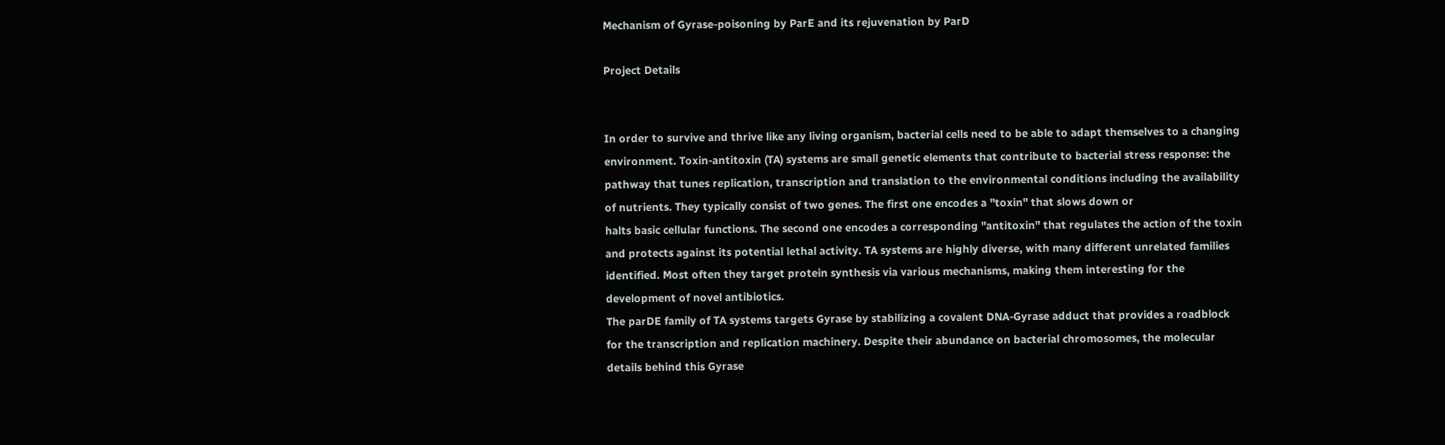Mechanism of Gyrase-poisoning by ParE and its rejuvenation by ParD

Project Details


In order to survive and thrive like any living organism, bacterial cells need to be able to adapt themselves to a changing environment. Toxin-antitoxin (TA) systems are small genetic elements that contribute to bacterial stress response: the pathway that tunes replication, transcription and translation to the environmental conditions including the availability of nutrients. They typically consist of two genes. The first one encodes a "toxin" that slows down or
halts basic cellular functions. The second one encodes a corresponding "antitoxin" that regulates the action of the toxin and protects against its potential lethal activity. TA systems are highly diverse, with many different unrelated families identified. Most often they target protein synthesis via various mechanisms, making them interesting for the development of novel antibiotics.
The parDE family of TA systems targets Gyrase by stabilizing a covalent DNA-Gyrase adduct that provides a roadblock for the transcription and replication machinery. Despite their abundance on bacterial chromosomes, the molecular details behind this Gyrase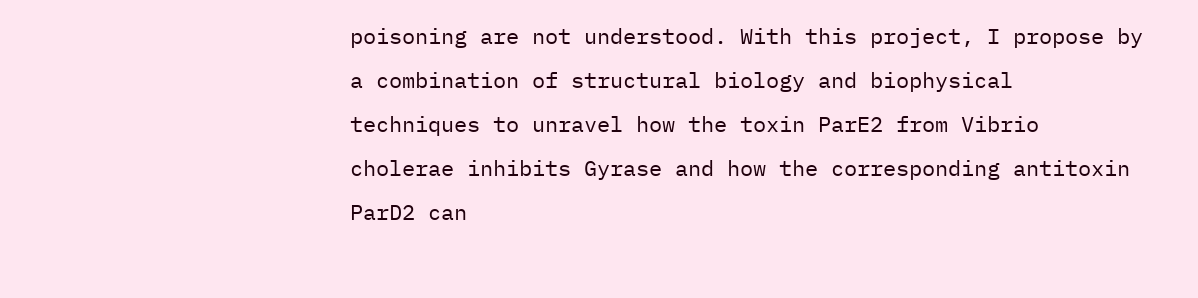poisoning are not understood. With this project, I propose by a combination of structural biology and biophysical techniques to unravel how the toxin ParE2 from Vibrio cholerae inhibits Gyrase and how the corresponding antitoxin ParD2 can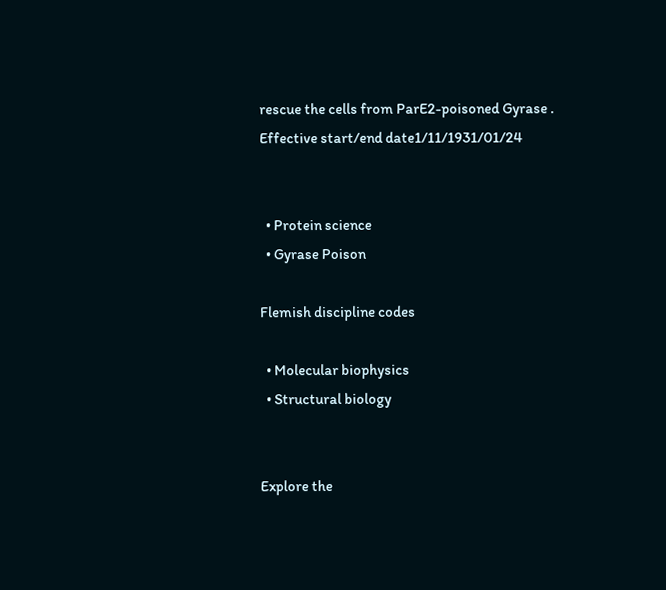rescue the cells from ParE2-poisoned Gyrase .
Effective start/end date1/11/1931/01/24


  • Protein science
  • Gyrase Poison

Flemish discipline codes

  • Molecular biophysics
  • Structural biology


Explore the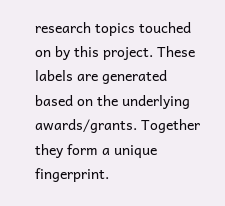research topics touched on by this project. These labels are generated based on the underlying awards/grants. Together they form a unique fingerprint.